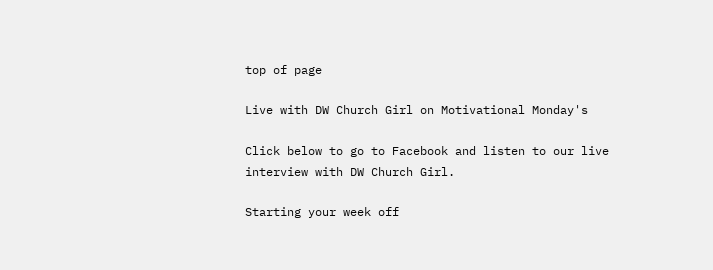top of page

Live with DW Church Girl on Motivational Monday's

Click below to go to Facebook and listen to our live interview with DW Church Girl.

Starting your week off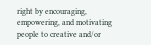right by encouraging, empowering, and motivating people to creative and/or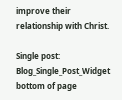improve their relationship with Christ.

Single post: Blog_Single_Post_Widget
bottom of page